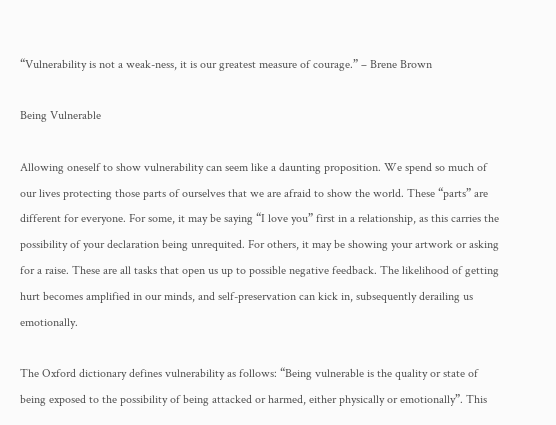“Vulnerability is not a weak-ness, it is our greatest measure of courage.” – Brene Brown

Being Vulnerable

Allowing oneself to show vulnerability can seem like a daunting proposition. We spend so much of our lives protecting those parts of ourselves that we are afraid to show the world. These “parts” are different for everyone. For some, it may be saying “I love you” first in a relationship, as this carries the possibility of your declaration being unrequited. For others, it may be showing your artwork or asking for a raise. These are all tasks that open us up to possible negative feedback. The likelihood of getting hurt becomes amplified in our minds, and self-preservation can kick in, subsequently derailing us emotionally.

The Oxford dictionary defines vulnerability as follows: “Being vulnerable is the quality or state of being exposed to the possibility of being attacked or harmed, either physically or emotionally”. This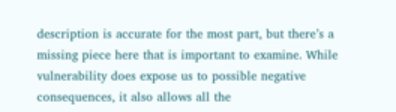description is accurate for the most part, but there’s a missing piece here that is important to examine. While vulnerability does expose us to possible negative consequences, it also allows all the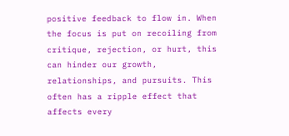positive feedback to flow in. When the focus is put on recoiling from critique, rejection, or hurt, this can hinder our growth, relationships, and pursuits. This often has a ripple effect that affects every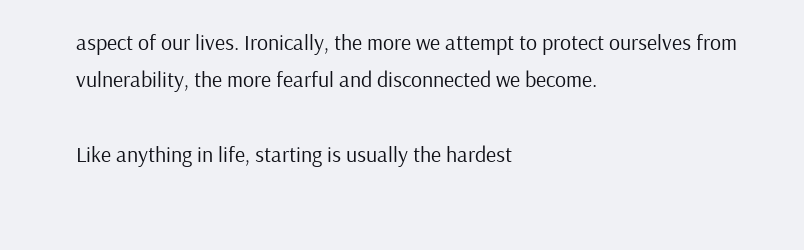aspect of our lives. Ironically, the more we attempt to protect ourselves from vulnerability, the more fearful and disconnected we become.

Like anything in life, starting is usually the hardest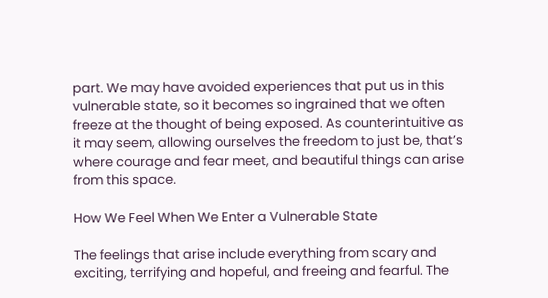part. We may have avoided experiences that put us in this vulnerable state, so it becomes so ingrained that we often freeze at the thought of being exposed. As counterintuitive as it may seem, allowing ourselves the freedom to just be, that’s where courage and fear meet, and beautiful things can arise from this space.

How We Feel When We Enter a Vulnerable State

The feelings that arise include everything from scary and exciting, terrifying and hopeful, and freeing and fearful. The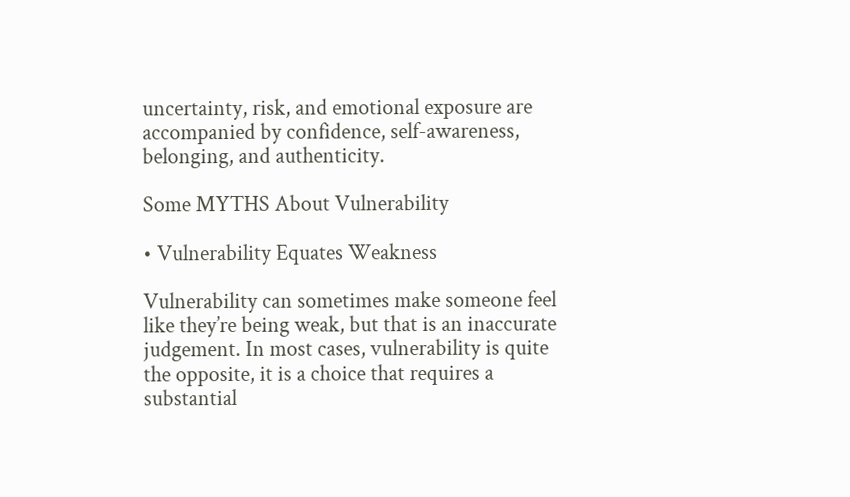uncertainty, risk, and emotional exposure are accompanied by confidence, self-awareness, belonging, and authenticity.

Some MYTHS About Vulnerability

• Vulnerability Equates Weakness

Vulnerability can sometimes make someone feel like they’re being weak, but that is an inaccurate judgement. In most cases, vulnerability is quite the opposite, it is a choice that requires a substantial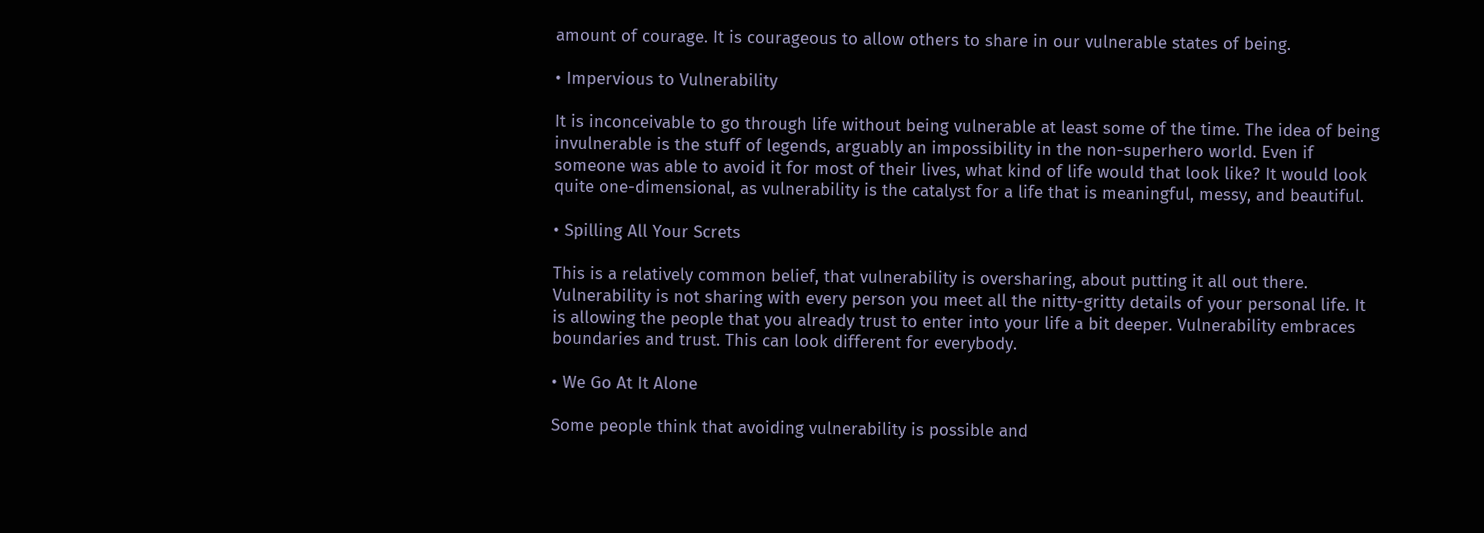amount of courage. It is courageous to allow others to share in our vulnerable states of being.

• Impervious to Vulnerability

It is inconceivable to go through life without being vulnerable at least some of the time. The idea of being invulnerable is the stuff of legends, arguably an impossibility in the non-superhero world. Even if someone was able to avoid it for most of their lives, what kind of life would that look like? It would look quite one-dimensional, as vulnerability is the catalyst for a life that is meaningful, messy, and beautiful.

• Spilling All Your Screts

This is a relatively common belief, that vulnerability is oversharing, about putting it all out there. Vulnerability is not sharing with every person you meet all the nitty-gritty details of your personal life. It is allowing the people that you already trust to enter into your life a bit deeper. Vulnerability embraces boundaries and trust. This can look different for everybody.

• We Go At It Alone

Some people think that avoiding vulnerability is possible and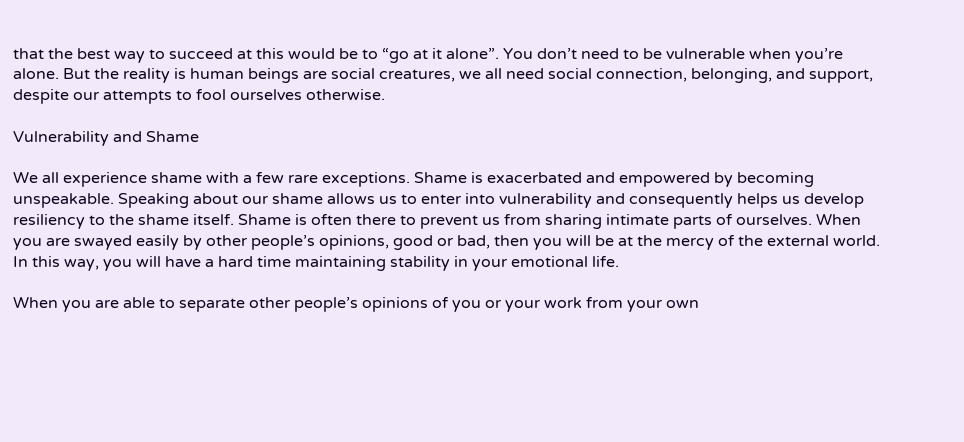that the best way to succeed at this would be to “go at it alone”. You don’t need to be vulnerable when you’re alone. But the reality is human beings are social creatures, we all need social connection, belonging, and support, despite our attempts to fool ourselves otherwise.

Vulnerability and Shame

We all experience shame with a few rare exceptions. Shame is exacerbated and empowered by becoming unspeakable. Speaking about our shame allows us to enter into vulnerability and consequently helps us develop resiliency to the shame itself. Shame is often there to prevent us from sharing intimate parts of ourselves. When you are swayed easily by other people’s opinions, good or bad, then you will be at the mercy of the external world. In this way, you will have a hard time maintaining stability in your emotional life.

When you are able to separate other people’s opinions of you or your work from your own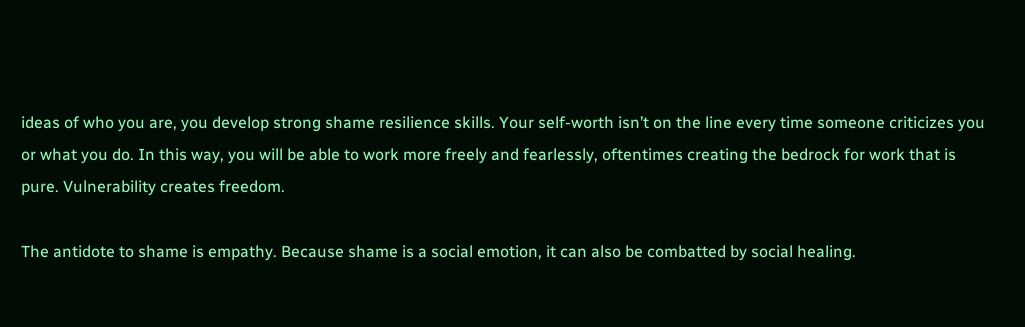ideas of who you are, you develop strong shame resilience skills. Your self-worth isn’t on the line every time someone criticizes you or what you do. In this way, you will be able to work more freely and fearlessly, oftentimes creating the bedrock for work that is pure. Vulnerability creates freedom.

The antidote to shame is empathy. Because shame is a social emotion, it can also be combatted by social healing.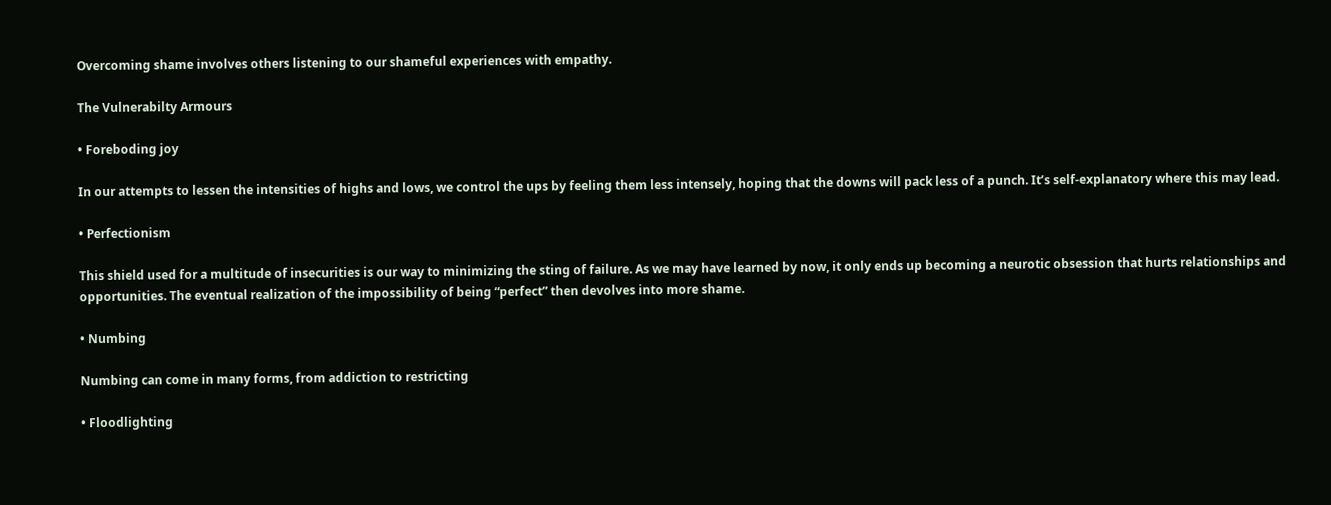Overcoming shame involves others listening to our shameful experiences with empathy.

The Vulnerabilty Armours

• Foreboding joy

In our attempts to lessen the intensities of highs and lows, we control the ups by feeling them less intensely, hoping that the downs will pack less of a punch. It’s self-explanatory where this may lead.

• Perfectionism

This shield used for a multitude of insecurities is our way to minimizing the sting of failure. As we may have learned by now, it only ends up becoming a neurotic obsession that hurts relationships and opportunities. The eventual realization of the impossibility of being “perfect” then devolves into more shame.

• Numbing

Numbing can come in many forms, from addiction to restricting

• Floodlighting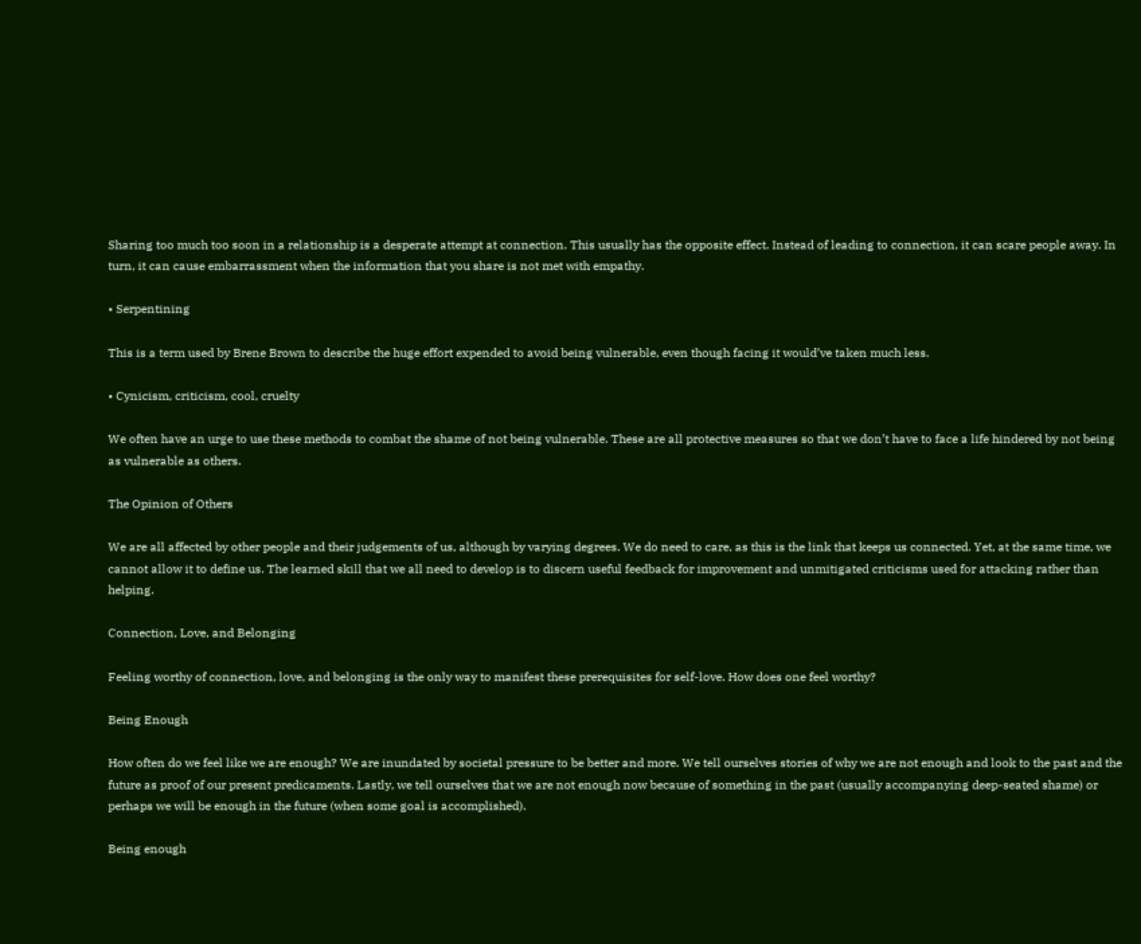Sharing too much too soon in a relationship is a desperate attempt at connection. This usually has the opposite effect. Instead of leading to connection, it can scare people away. In turn, it can cause embarrassment when the information that you share is not met with empathy.

• Serpentining

This is a term used by Brene Brown to describe the huge effort expended to avoid being vulnerable, even though facing it would’ve taken much less.

• Cynicism, criticism, cool, cruelty

We often have an urge to use these methods to combat the shame of not being vulnerable. These are all protective measures so that we don’t have to face a life hindered by not being as vulnerable as others.

The Opinion of Others

We are all affected by other people and their judgements of us, although by varying degrees. We do need to care, as this is the link that keeps us connected. Yet, at the same time, we cannot allow it to define us. The learned skill that we all need to develop is to discern useful feedback for improvement and unmitigated criticisms used for attacking rather than helping.

Connection, Love, and Belonging

Feeling worthy of connection, love, and belonging is the only way to manifest these prerequisites for self-love. How does one feel worthy?

Being Enough

How often do we feel like we are enough? We are inundated by societal pressure to be better and more. We tell ourselves stories of why we are not enough and look to the past and the future as proof of our present predicaments. Lastly, we tell ourselves that we are not enough now because of something in the past (usually accompanying deep-seated shame) or perhaps we will be enough in the future (when some goal is accomplished).

Being enough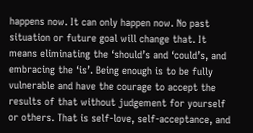happens now. It can only happen now. No past situation or future goal will change that. It means eliminating the ‘should’s and ‘could’s, and embracing the ‘is’. Being enough is to be fully vulnerable and have the courage to accept the results of that without judgement for yourself or others. That is self-love, self-acceptance, and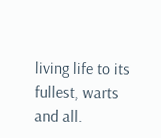living life to its fullest, warts and all.